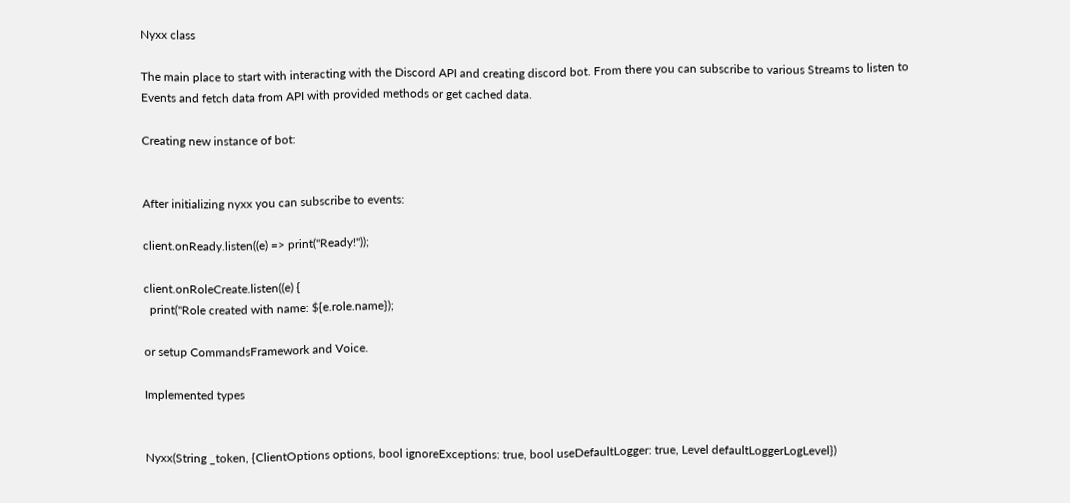Nyxx class

The main place to start with interacting with the Discord API and creating discord bot. From there you can subscribe to various Streams to listen to Events and fetch data from API with provided methods or get cached data.

Creating new instance of bot:


After initializing nyxx you can subscribe to events:

client.onReady.listen((e) => print("Ready!"));

client.onRoleCreate.listen((e) {
  print("Role created with name: ${e.role.name});

or setup CommandsFramework and Voice.

Implemented types


Nyxx(String _token, {ClientOptions options, bool ignoreExceptions: true, bool useDefaultLogger: true, Level defaultLoggerLogLevel})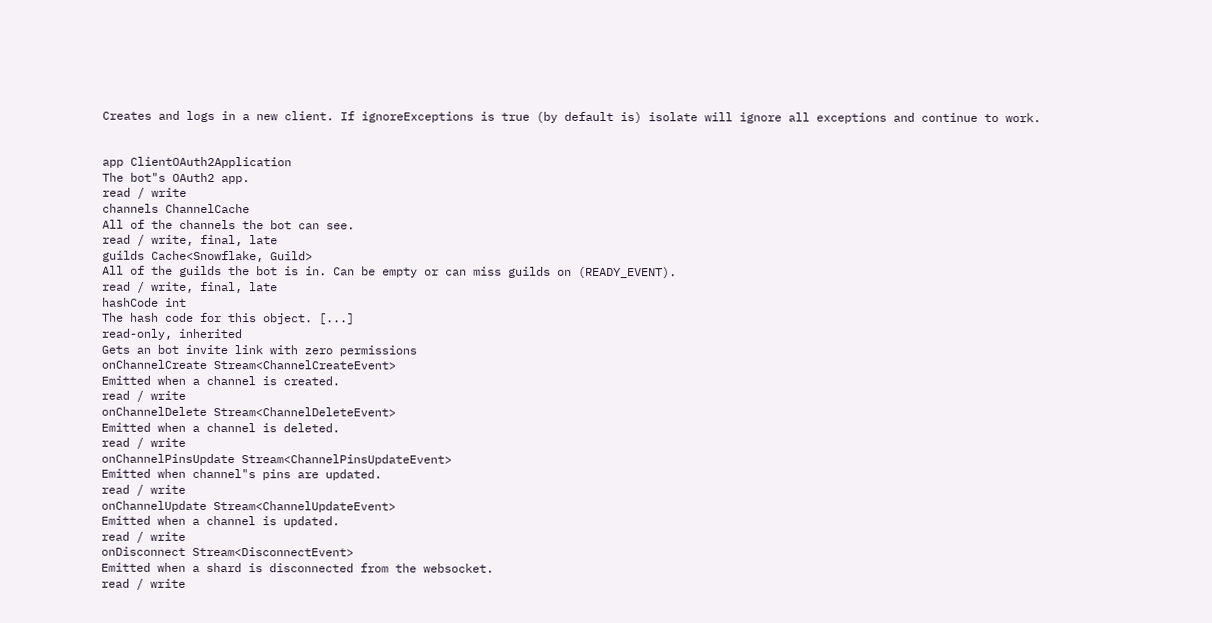Creates and logs in a new client. If ignoreExceptions is true (by default is) isolate will ignore all exceptions and continue to work.


app ClientOAuth2Application
The bot"s OAuth2 app.
read / write
channels ChannelCache
All of the channels the bot can see.
read / write, final, late
guilds Cache<Snowflake, Guild>
All of the guilds the bot is in. Can be empty or can miss guilds on (READY_EVENT).
read / write, final, late
hashCode int
The hash code for this object. [...]
read-only, inherited
Gets an bot invite link with zero permissions
onChannelCreate Stream<ChannelCreateEvent>
Emitted when a channel is created.
read / write
onChannelDelete Stream<ChannelDeleteEvent>
Emitted when a channel is deleted.
read / write
onChannelPinsUpdate Stream<ChannelPinsUpdateEvent>
Emitted when channel"s pins are updated.
read / write
onChannelUpdate Stream<ChannelUpdateEvent>
Emitted when a channel is updated.
read / write
onDisconnect Stream<DisconnectEvent>
Emitted when a shard is disconnected from the websocket.
read / write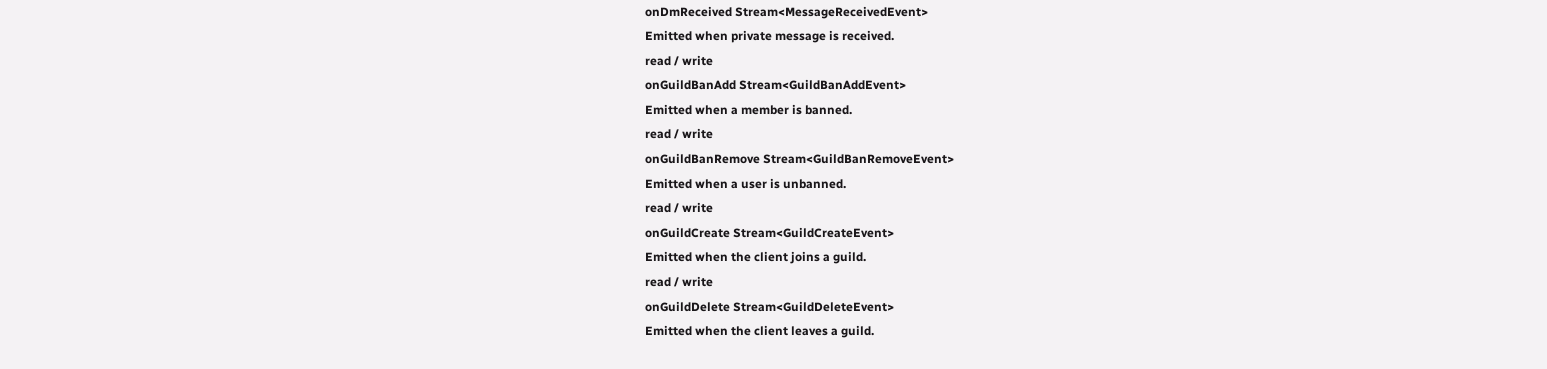onDmReceived Stream<MessageReceivedEvent>
Emitted when private message is received.
read / write
onGuildBanAdd Stream<GuildBanAddEvent>
Emitted when a member is banned.
read / write
onGuildBanRemove Stream<GuildBanRemoveEvent>
Emitted when a user is unbanned.
read / write
onGuildCreate Stream<GuildCreateEvent>
Emitted when the client joins a guild.
read / write
onGuildDelete Stream<GuildDeleteEvent>
Emitted when the client leaves a guild.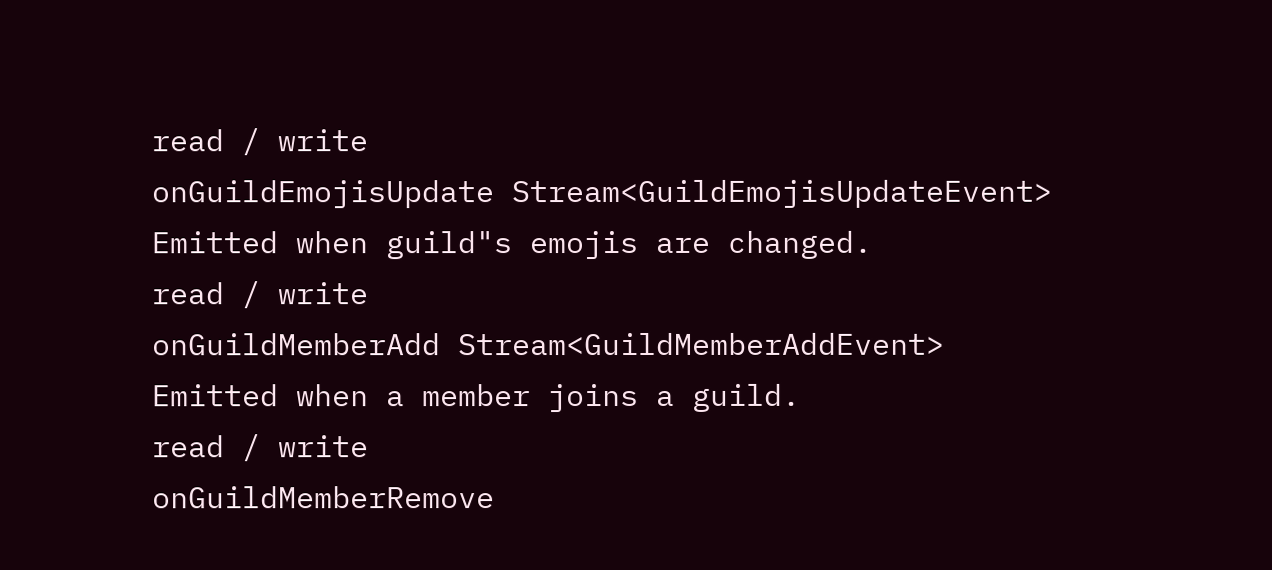read / write
onGuildEmojisUpdate Stream<GuildEmojisUpdateEvent>
Emitted when guild"s emojis are changed.
read / write
onGuildMemberAdd Stream<GuildMemberAddEvent>
Emitted when a member joins a guild.
read / write
onGuildMemberRemove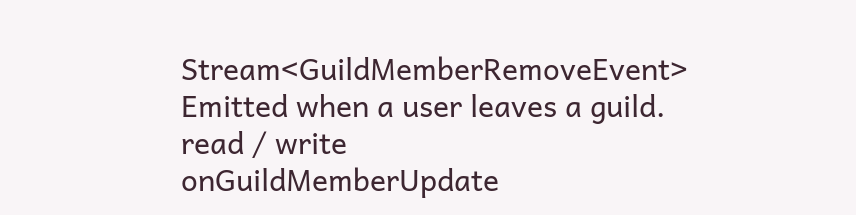Stream<GuildMemberRemoveEvent>
Emitted when a user leaves a guild.
read / write
onGuildMemberUpdate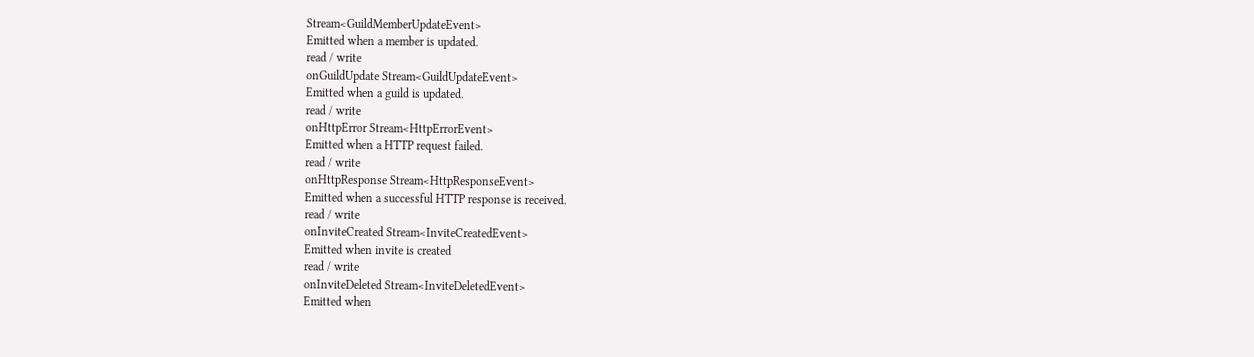Stream<GuildMemberUpdateEvent>
Emitted when a member is updated.
read / write
onGuildUpdate Stream<GuildUpdateEvent>
Emitted when a guild is updated.
read / write
onHttpError Stream<HttpErrorEvent>
Emitted when a HTTP request failed.
read / write
onHttpResponse Stream<HttpResponseEvent>
Emitted when a successful HTTP response is received.
read / write
onInviteCreated Stream<InviteCreatedEvent>
Emitted when invite is created
read / write
onInviteDeleted Stream<InviteDeletedEvent>
Emitted when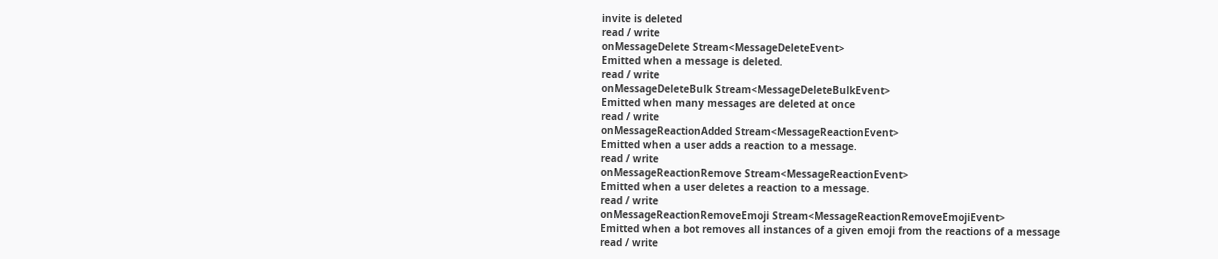invite is deleted
read / write
onMessageDelete Stream<MessageDeleteEvent>
Emitted when a message is deleted.
read / write
onMessageDeleteBulk Stream<MessageDeleteBulkEvent>
Emitted when many messages are deleted at once
read / write
onMessageReactionAdded Stream<MessageReactionEvent>
Emitted when a user adds a reaction to a message.
read / write
onMessageReactionRemove Stream<MessageReactionEvent>
Emitted when a user deletes a reaction to a message.
read / write
onMessageReactionRemoveEmoji Stream<MessageReactionRemoveEmojiEvent>
Emitted when a bot removes all instances of a given emoji from the reactions of a message
read / write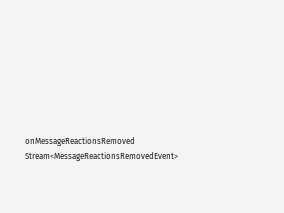onMessageReactionsRemoved Stream<MessageReactionsRemovedEvent>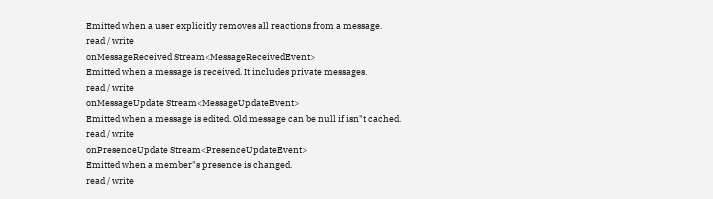Emitted when a user explicitly removes all reactions from a message.
read / write
onMessageReceived Stream<MessageReceivedEvent>
Emitted when a message is received. It includes private messages.
read / write
onMessageUpdate Stream<MessageUpdateEvent>
Emitted when a message is edited. Old message can be null if isn"t cached.
read / write
onPresenceUpdate Stream<PresenceUpdateEvent>
Emitted when a member"s presence is changed.
read / write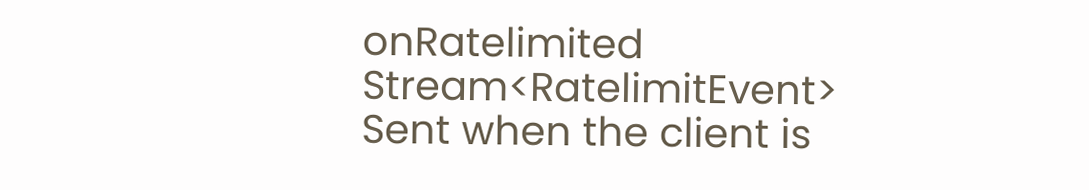onRatelimited Stream<RatelimitEvent>
Sent when the client is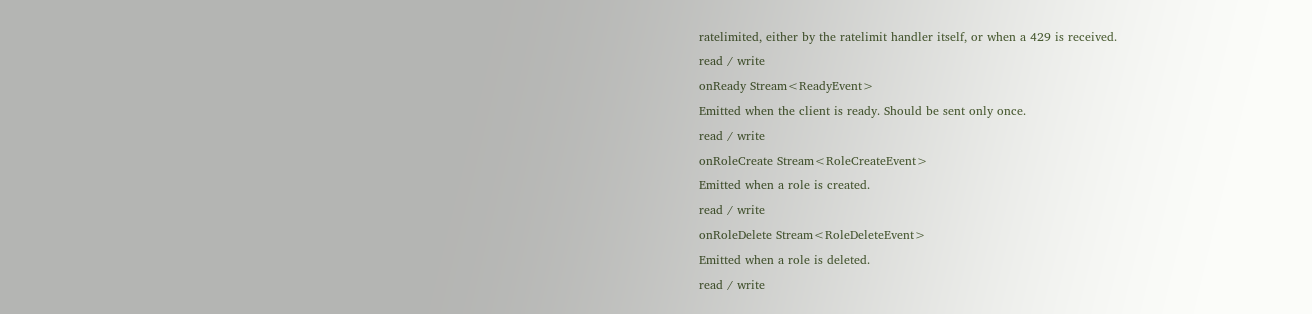ratelimited, either by the ratelimit handler itself, or when a 429 is received.
read / write
onReady Stream<ReadyEvent>
Emitted when the client is ready. Should be sent only once.
read / write
onRoleCreate Stream<RoleCreateEvent>
Emitted when a role is created.
read / write
onRoleDelete Stream<RoleDeleteEvent>
Emitted when a role is deleted.
read / write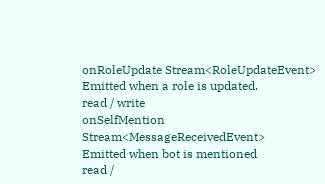onRoleUpdate Stream<RoleUpdateEvent>
Emitted when a role is updated.
read / write
onSelfMention Stream<MessageReceivedEvent>
Emitted when bot is mentioned
read /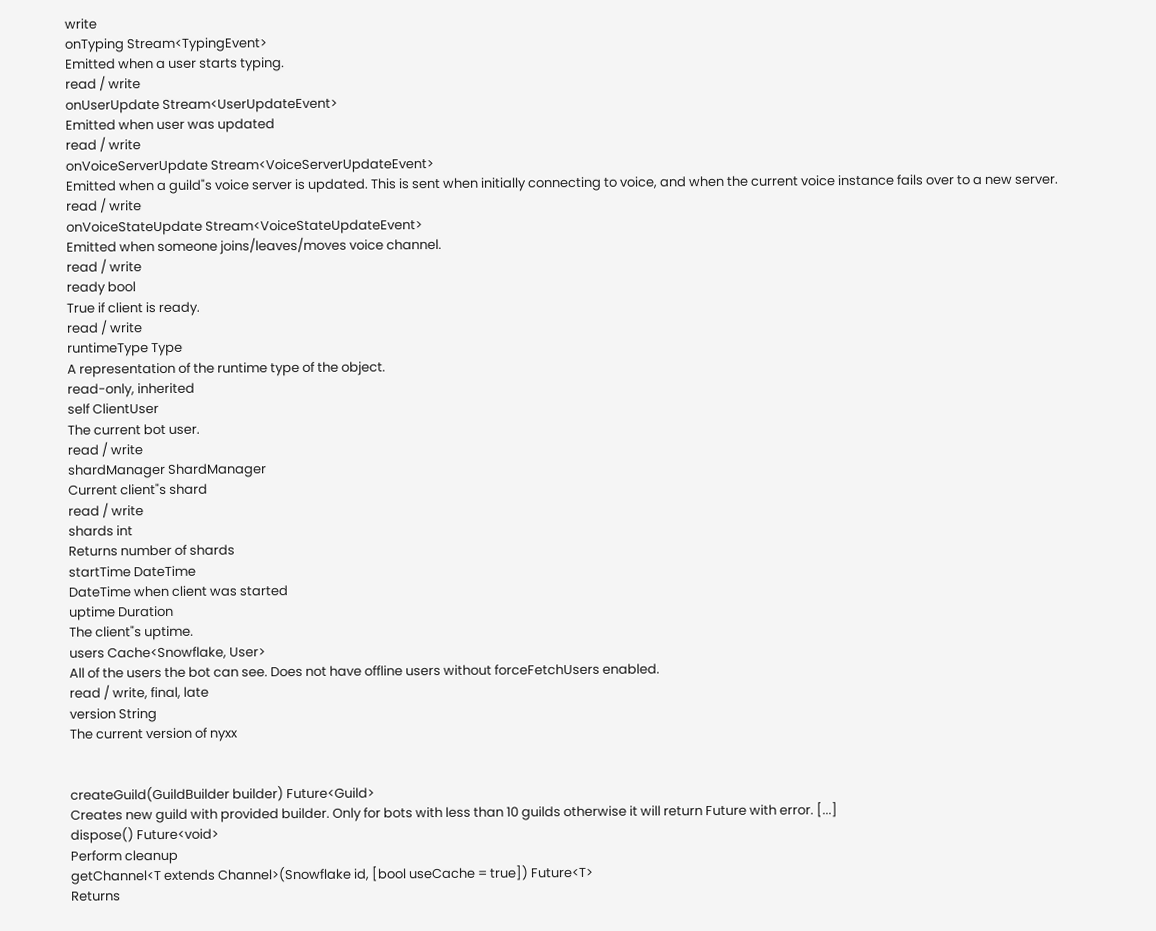write
onTyping Stream<TypingEvent>
Emitted when a user starts typing.
read / write
onUserUpdate Stream<UserUpdateEvent>
Emitted when user was updated
read / write
onVoiceServerUpdate Stream<VoiceServerUpdateEvent>
Emitted when a guild"s voice server is updated. This is sent when initially connecting to voice, and when the current voice instance fails over to a new server.
read / write
onVoiceStateUpdate Stream<VoiceStateUpdateEvent>
Emitted when someone joins/leaves/moves voice channel.
read / write
ready bool
True if client is ready.
read / write
runtimeType Type
A representation of the runtime type of the object.
read-only, inherited
self ClientUser
The current bot user.
read / write
shardManager ShardManager
Current client"s shard
read / write
shards int
Returns number of shards
startTime DateTime
DateTime when client was started
uptime Duration
The client"s uptime.
users Cache<Snowflake, User>
All of the users the bot can see. Does not have offline users without forceFetchUsers enabled.
read / write, final, late
version String
The current version of nyxx


createGuild(GuildBuilder builder) Future<Guild>
Creates new guild with provided builder. Only for bots with less than 10 guilds otherwise it will return Future with error. [...]
dispose() Future<void>
Perform cleanup
getChannel<T extends Channel>(Snowflake id, [bool useCache = true]) Future<T>
Returns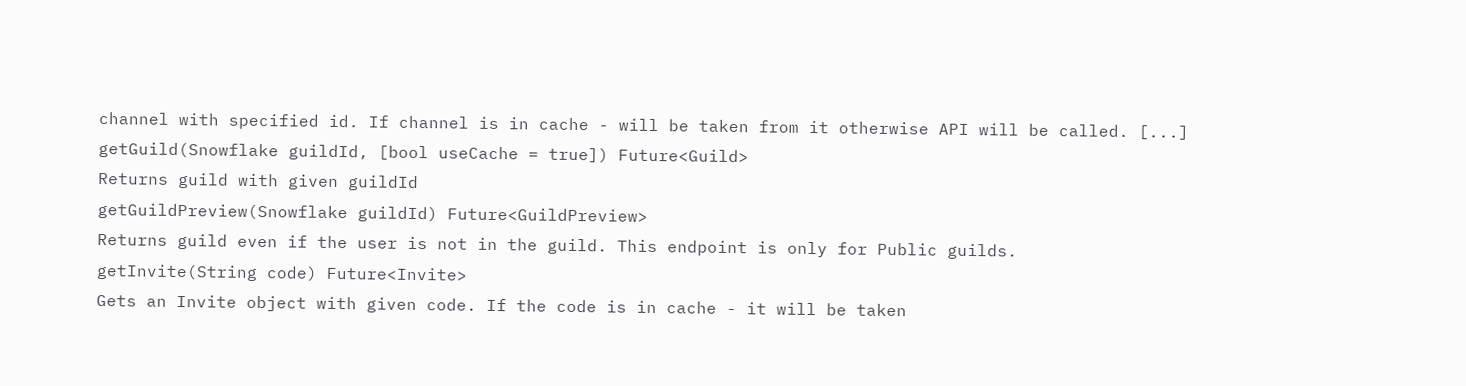channel with specified id. If channel is in cache - will be taken from it otherwise API will be called. [...]
getGuild(Snowflake guildId, [bool useCache = true]) Future<Guild>
Returns guild with given guildId
getGuildPreview(Snowflake guildId) Future<GuildPreview>
Returns guild even if the user is not in the guild. This endpoint is only for Public guilds.
getInvite(String code) Future<Invite>
Gets an Invite object with given code. If the code is in cache - it will be taken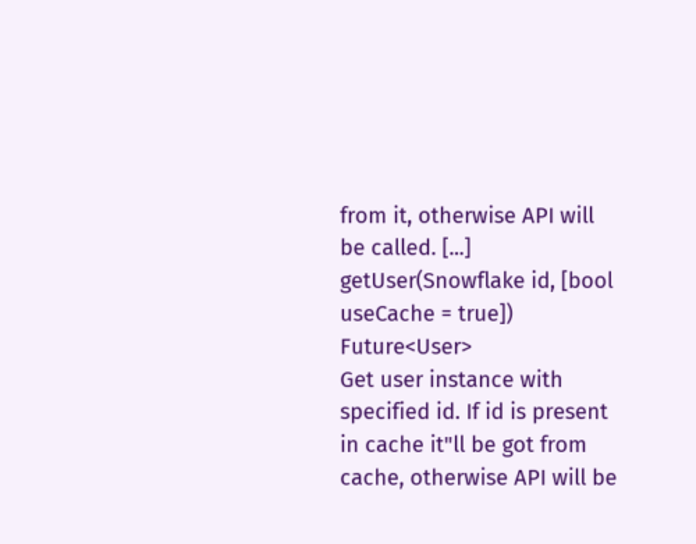from it, otherwise API will be called. [...]
getUser(Snowflake id, [bool useCache = true]) Future<User>
Get user instance with specified id. If id is present in cache it"ll be got from cache, otherwise API will be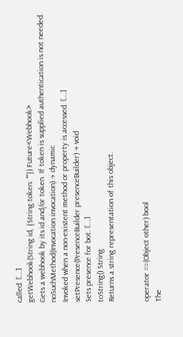called. [...]
getWebhook(String id, {String token: ""}) Future<Webhook>
Gets a webhook by its id and/or token. If token is supplied authentication is not needed.
noSuchMethod(Invocation invocation) → dynamic
Invoked when a non-existent method or property is accessed. [...]
setPresence(PresenceBuilder presenceBuilder) → void
Sets presence for bot. [...]
toString() String
Returns a string representation of this object.


operator ==(Object other) bool
The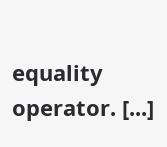equality operator. [...]